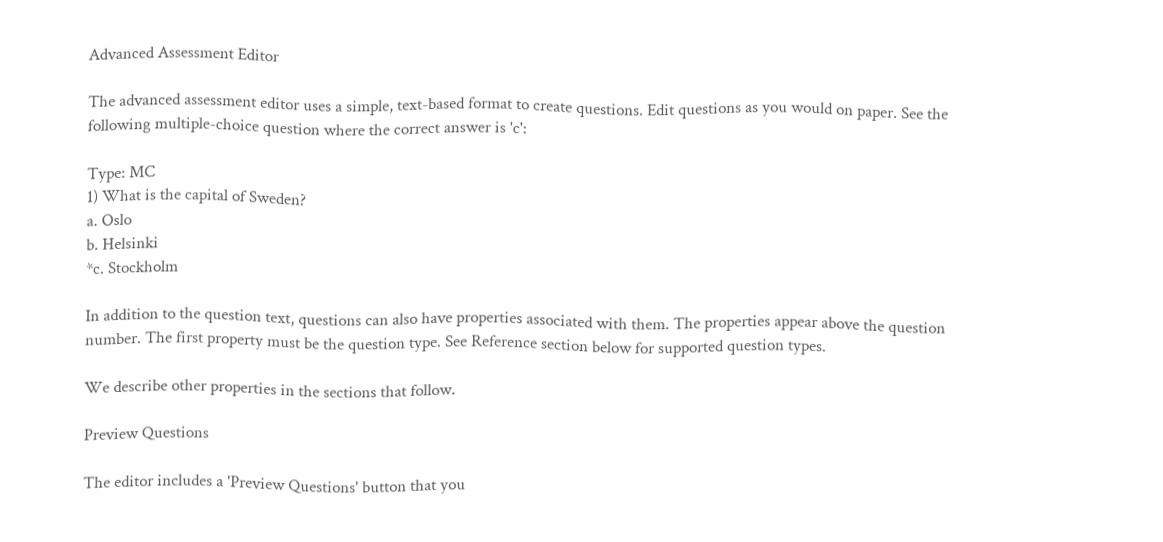Advanced Assessment Editor

The advanced assessment editor uses a simple, text-based format to create questions. Edit questions as you would on paper. See the following multiple-choice question where the correct answer is 'c':

Type: MC
1) What is the capital of Sweden?
a. Oslo
b. Helsinki
*c. Stockholm

In addition to the question text, questions can also have properties associated with them. The properties appear above the question number. The first property must be the question type. See Reference section below for supported question types.

We describe other properties in the sections that follow.

Preview Questions

The editor includes a 'Preview Questions' button that you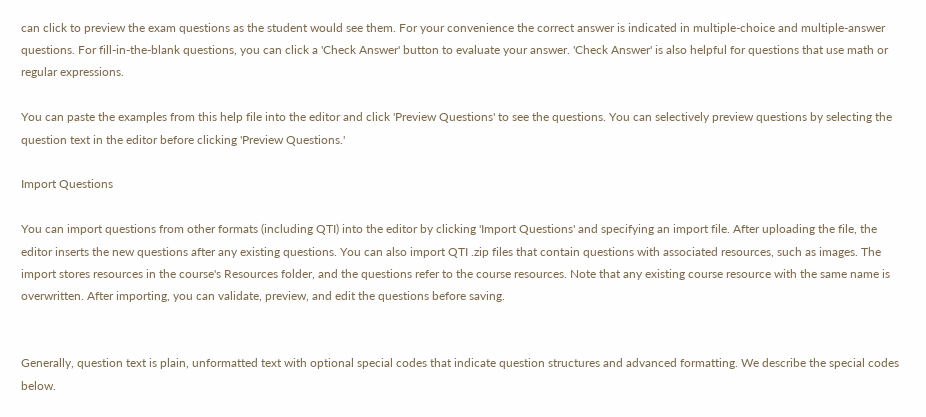can click to preview the exam questions as the student would see them. For your convenience the correct answer is indicated in multiple-choice and multiple-answer questions. For fill-in-the-blank questions, you can click a 'Check Answer' button to evaluate your answer. 'Check Answer' is also helpful for questions that use math or regular expressions.

You can paste the examples from this help file into the editor and click 'Preview Questions' to see the questions. You can selectively preview questions by selecting the question text in the editor before clicking 'Preview Questions.'

Import Questions

You can import questions from other formats (including QTI) into the editor by clicking 'Import Questions' and specifying an import file. After uploading the file, the editor inserts the new questions after any existing questions. You can also import QTI .zip files that contain questions with associated resources, such as images. The import stores resources in the course's Resources folder, and the questions refer to the course resources. Note that any existing course resource with the same name is overwritten. After importing, you can validate, preview, and edit the questions before saving.


Generally, question text is plain, unformatted text with optional special codes that indicate question structures and advanced formatting. We describe the special codes below.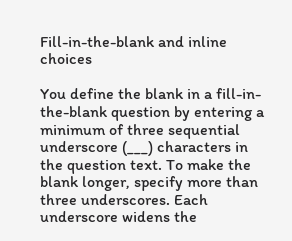Fill-in-the-blank and inline choices

You define the blank in a fill-in-the-blank question by entering a minimum of three sequential underscore (___) characters in the question text. To make the blank longer, specify more than three underscores. Each underscore widens the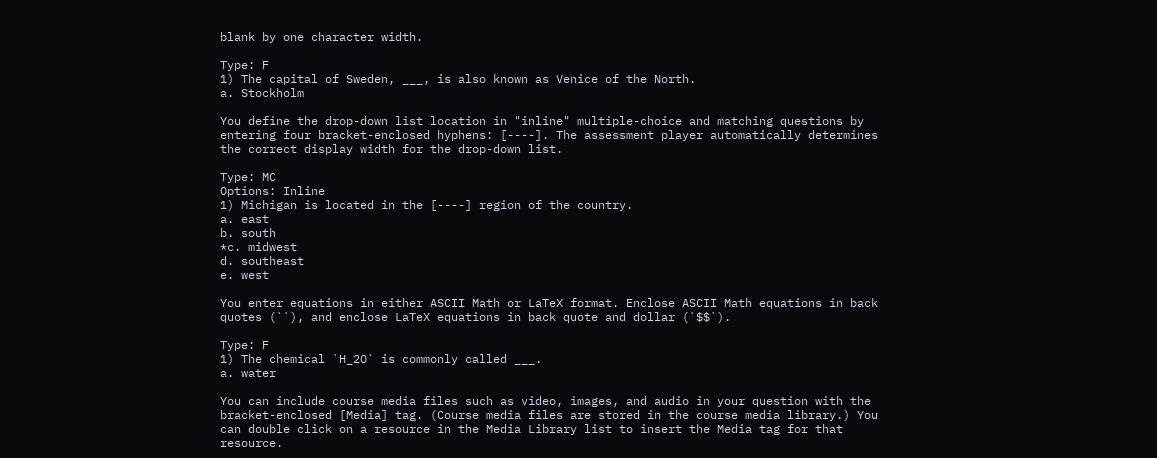blank by one character width.

Type: F
1) The capital of Sweden, ___, is also known as Venice of the North.
a. Stockholm

You define the drop-down list location in "inline" multiple-choice and matching questions by entering four bracket-enclosed hyphens: [----]. The assessment player automatically determines the correct display width for the drop-down list.

Type: MC
Options: Inline
1) Michigan is located in the [----] region of the country.
a. east
b. south
*c. midwest
d. southeast
e. west

You enter equations in either ASCII Math or LaTeX format. Enclose ASCII Math equations in back quotes (``), and enclose LaTeX equations in back quote and dollar (`$$`).

Type: F
1) The chemical `H_2O` is commonly called ___.
a. water

You can include course media files such as video, images, and audio in your question with the bracket-enclosed [Media] tag. (Course media files are stored in the course media library.) You can double click on a resource in the Media Library list to insert the Media tag for that resource.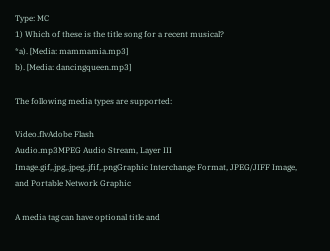Type: MC
1) Which of these is the title song for a recent musical?
*a). [Media: mammamia.mp3]
b). [Media: dancingqueen.mp3]

The following media types are supported:

Video.flvAdobe Flash
Audio.mp3MPEG Audio Stream, Layer III
Image.gif,.jpg,.jpeg,.jfif,.pngGraphic Interchange Format, JPEG/JIFF Image, and Portable Network Graphic

A media tag can have optional title and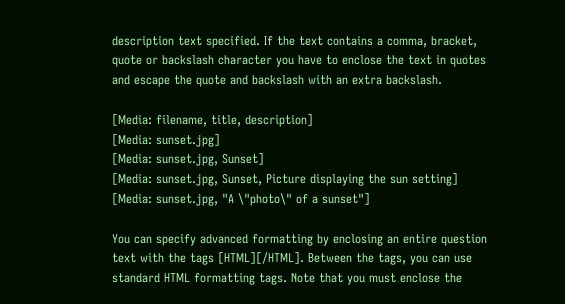description text specified. If the text contains a comma, bracket, quote or backslash character you have to enclose the text in quotes and escape the quote and backslash with an extra backslash.

[Media: filename, title, description]
[Media: sunset.jpg]
[Media: sunset.jpg, Sunset]
[Media: sunset.jpg, Sunset, Picture displaying the sun setting]
[Media: sunset.jpg, "A \"photo\" of a sunset"]

You can specify advanced formatting by enclosing an entire question text with the tags [HTML][/HTML]. Between the tags, you can use standard HTML formatting tags. Note that you must enclose the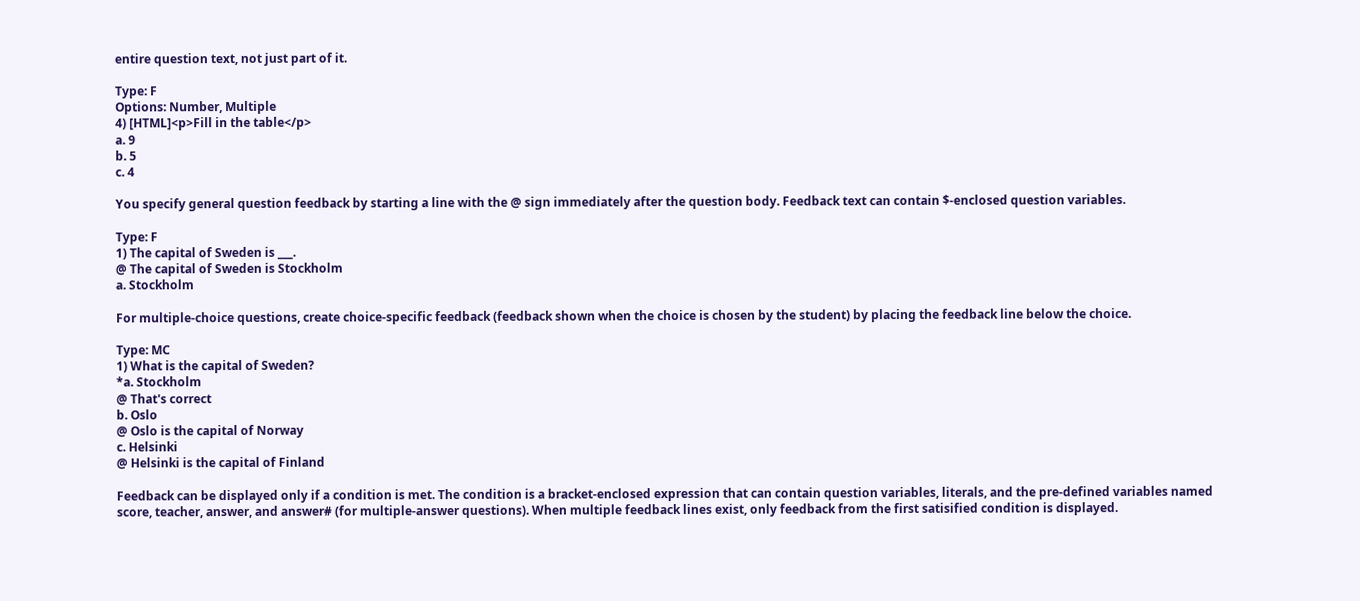entire question text, not just part of it.

Type: F
Options: Number, Multiple
4) [HTML]<p>Fill in the table</p>
a. 9
b. 5
c. 4

You specify general question feedback by starting a line with the @ sign immediately after the question body. Feedback text can contain $-enclosed question variables.

Type: F
1) The capital of Sweden is ___.
@ The capital of Sweden is Stockholm
a. Stockholm

For multiple-choice questions, create choice-specific feedback (feedback shown when the choice is chosen by the student) by placing the feedback line below the choice.

Type: MC
1) What is the capital of Sweden?
*a. Stockholm
@ That's correct
b. Oslo
@ Oslo is the capital of Norway
c. Helsinki
@ Helsinki is the capital of Finland

Feedback can be displayed only if a condition is met. The condition is a bracket-enclosed expression that can contain question variables, literals, and the pre-defined variables named score, teacher, answer, and answer# (for multiple-answer questions). When multiple feedback lines exist, only feedback from the first satisified condition is displayed.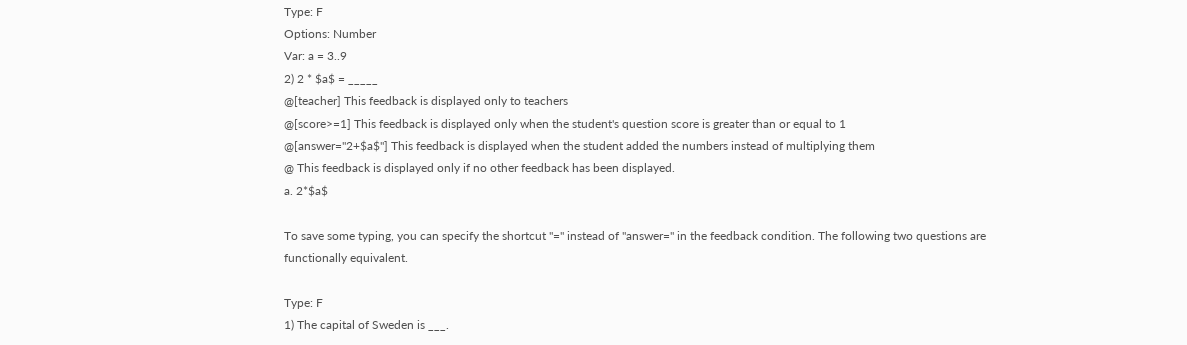Type: F
Options: Number
Var: a = 3..9
2) 2 * $a$ = _____
@[teacher] This feedback is displayed only to teachers
@[score>=1] This feedback is displayed only when the student's question score is greater than or equal to 1
@[answer="2+$a$"] This feedback is displayed when the student added the numbers instead of multiplying them
@ This feedback is displayed only if no other feedback has been displayed.
a. 2*$a$

To save some typing, you can specify the shortcut "=" instead of "answer=" in the feedback condition. The following two questions are functionally equivalent.

Type: F
1) The capital of Sweden is ___.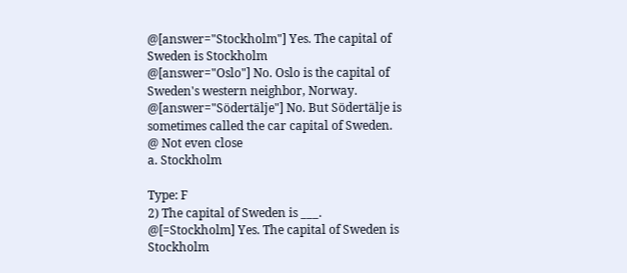@[answer="Stockholm"] Yes. The capital of Sweden is Stockholm
@[answer="Oslo"] No. Oslo is the capital of Sweden's western neighbor, Norway.
@[answer="Södertälje"] No. But Södertälje is sometimes called the car capital of Sweden.
@ Not even close
a. Stockholm

Type: F
2) The capital of Sweden is ___.
@[=Stockholm] Yes. The capital of Sweden is Stockholm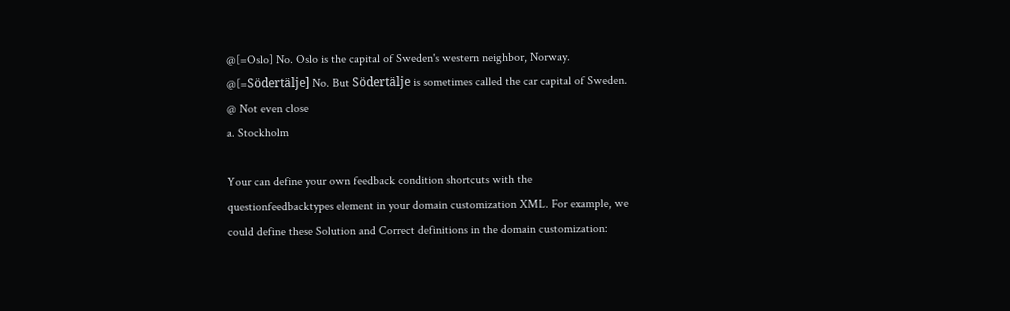@[=Oslo] No. Oslo is the capital of Sweden's western neighbor, Norway.
@[=Södertälje] No. But Södertälje is sometimes called the car capital of Sweden.
@ Not even close
a. Stockholm

Your can define your own feedback condition shortcuts with the questionfeedbacktypes element in your domain customization XML. For example, we could define these Solution and Correct definitions in the domain customization: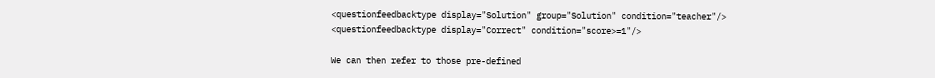<questionfeedbacktype display="Solution" group="Solution" condition="teacher"/>
<questionfeedbacktype display="Correct" condition="score>=1"/>

We can then refer to those pre-defined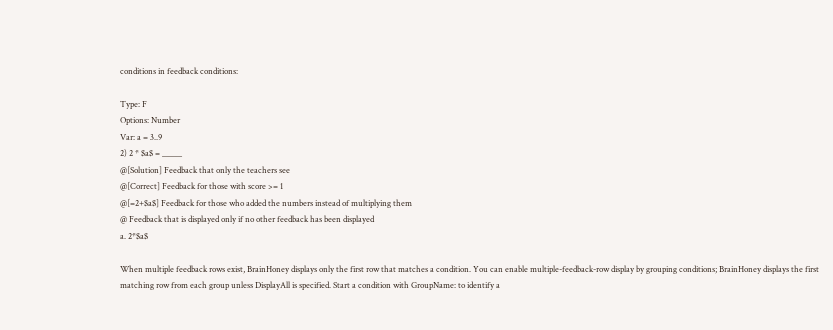conditions in feedback conditions:

Type: F
Options: Number
Var: a = 3..9
2) 2 * $a$ = _____
@[Solution] Feedback that only the teachers see
@[Correct] Feedback for those with score >= 1
@[=2+$a$] Feedback for those who added the numbers instead of multiplying them
@ Feedback that is displayed only if no other feedback has been displayed
a. 2*$a$

When multiple feedback rows exist, BrainHoney displays only the first row that matches a condition. You can enable multiple-feedback-row display by grouping conditions; BrainHoney displays the first matching row from each group unless DisplayAll is specified. Start a condition with GroupName: to identify a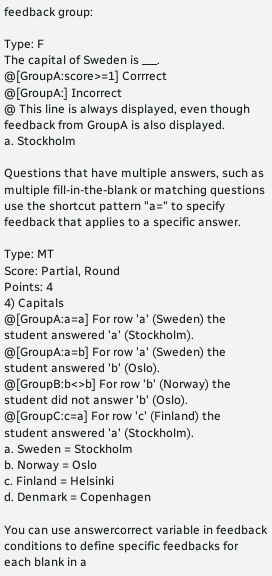feedback group:

Type: F
The capital of Sweden is ___.
@[GroupA:score>=1] Corrrect
@[GroupA:] Incorrect
@ This line is always displayed, even though feedback from GroupA is also displayed.
a. Stockholm

Questions that have multiple answers, such as multiple fill-in-the-blank or matching questions use the shortcut pattern "a=" to specify feedback that applies to a specific answer.

Type: MT
Score: Partial, Round
Points: 4
4) Capitals
@[GroupA:a=a] For row 'a' (Sweden) the student answered 'a' (Stockholm).
@[GroupA:a=b] For row 'a' (Sweden) the student answered 'b' (Oslo).
@[GroupB:b<>b] For row 'b' (Norway) the student did not answer 'b' (Oslo).
@[GroupC:c=a] For row 'c' (Finland) the student answered 'a' (Stockholm).
a. Sweden = Stockholm
b. Norway = Oslo
c. Finland = Helsinki
d. Denmark = Copenhagen

You can use answercorrect variable in feedback conditions to define specific feedbacks for each blank in a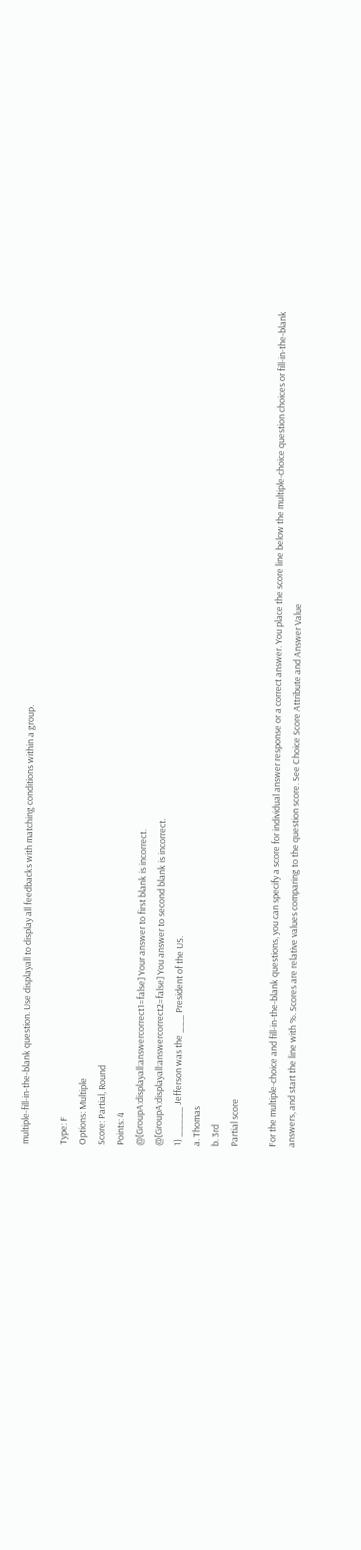multiple-fill-in-the-blank question. Use displayall to display all feedbacks with matching conditions within a group.

Type: F
Options: Multiple
Score: Partial, Round
Points: 4
@[GroupA:displayall:answercorrect1=false] Your answer to first blank is incorrect.
@[GroupA:displayall:answercorrect2=false] You answer to second blank is incorrect.
1) _____ Jefferson was the ___ President of the US.
a. Thomas
b. 3rd
Partial score

For the multiple-choice and fill-in-the-blank questions, you can specify a score for individual answer response or a correct answer. You place the score line below the multiple-choice question choices or fill-in-the-blank answers, and start the line with %. Scores are relative values comparing to the question score. See Choice Score Attribute and Answer Value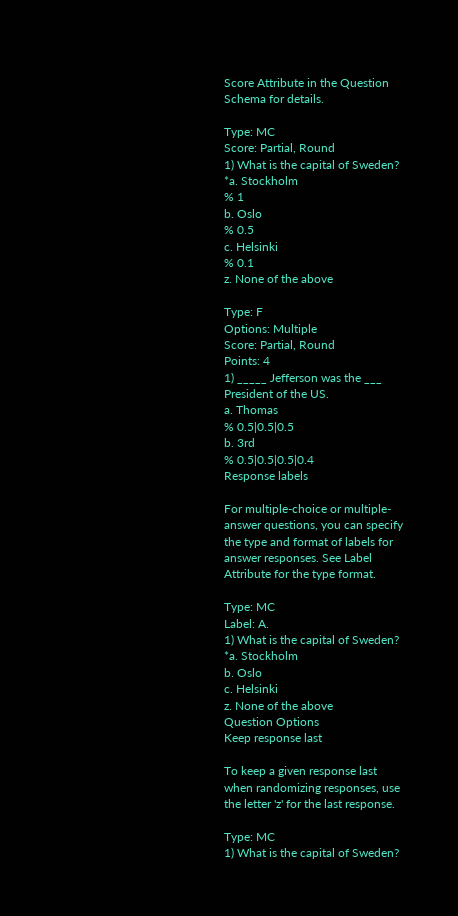Score Attribute in the Question Schema for details.

Type: MC
Score: Partial, Round
1) What is the capital of Sweden?
*a. Stockholm
% 1
b. Oslo
% 0.5
c. Helsinki
% 0.1
z. None of the above

Type: F
Options: Multiple
Score: Partial, Round
Points: 4
1) _____ Jefferson was the ___ President of the US.
a. Thomas
% 0.5|0.5|0.5
b. 3rd
% 0.5|0.5|0.5|0.4
Response labels

For multiple-choice or multiple-answer questions, you can specify the type and format of labels for answer responses. See Label Attribute for the type format.

Type: MC
Label: A.
1) What is the capital of Sweden?
*a. Stockholm
b. Oslo
c. Helsinki
z. None of the above
Question Options
Keep response last

To keep a given response last when randomizing responses, use the letter 'z' for the last response.

Type: MC
1) What is the capital of Sweden?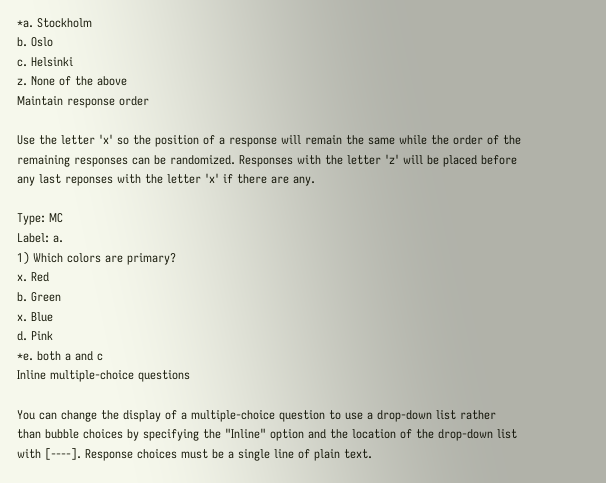*a. Stockholm
b. Oslo
c. Helsinki
z. None of the above
Maintain response order

Use the letter 'x' so the position of a response will remain the same while the order of the remaining responses can be randomized. Responses with the letter 'z' will be placed before any last reponses with the letter 'x' if there are any.

Type: MC
Label: a.
1) Which colors are primary?
x. Red
b. Green
x. Blue
d. Pink
*e. both a and c
Inline multiple-choice questions

You can change the display of a multiple-choice question to use a drop-down list rather than bubble choices by specifying the "Inline" option and the location of the drop-down list with [----]. Response choices must be a single line of plain text.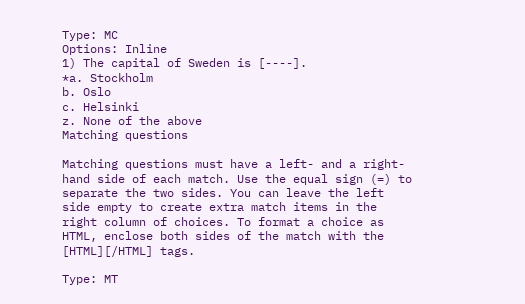Type: MC
Options: Inline
1) The capital of Sweden is [----].
*a. Stockholm
b. Oslo
c. Helsinki
z. None of the above
Matching questions

Matching questions must have a left- and a right-hand side of each match. Use the equal sign (=) to separate the two sides. You can leave the left side empty to create extra match items in the right column of choices. To format a choice as HTML, enclose both sides of the match with the [HTML][/HTML] tags.

Type: MT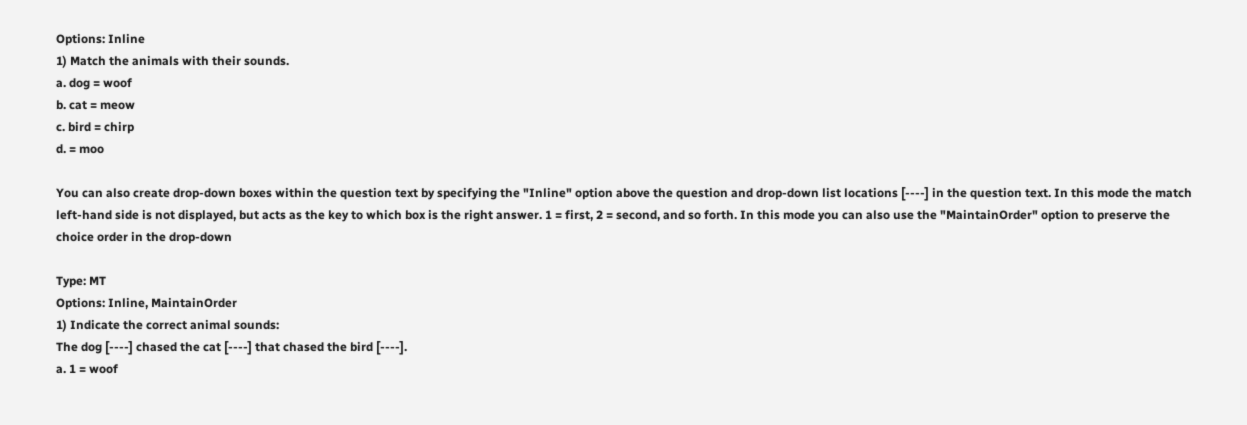Options: Inline
1) Match the animals with their sounds.
a. dog = woof
b. cat = meow
c. bird = chirp
d. = moo

You can also create drop-down boxes within the question text by specifying the "Inline" option above the question and drop-down list locations [----] in the question text. In this mode the match left-hand side is not displayed, but acts as the key to which box is the right answer. 1 = first, 2 = second, and so forth. In this mode you can also use the "MaintainOrder" option to preserve the choice order in the drop-down

Type: MT
Options: Inline, MaintainOrder
1) Indicate the correct animal sounds:
The dog [----] chased the cat [----] that chased the bird [----].
a. 1 = woof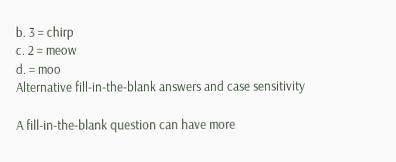b. 3 = chirp
c. 2 = meow
d. = moo
Alternative fill-in-the-blank answers and case sensitivity

A fill-in-the-blank question can have more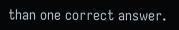than one correct answer.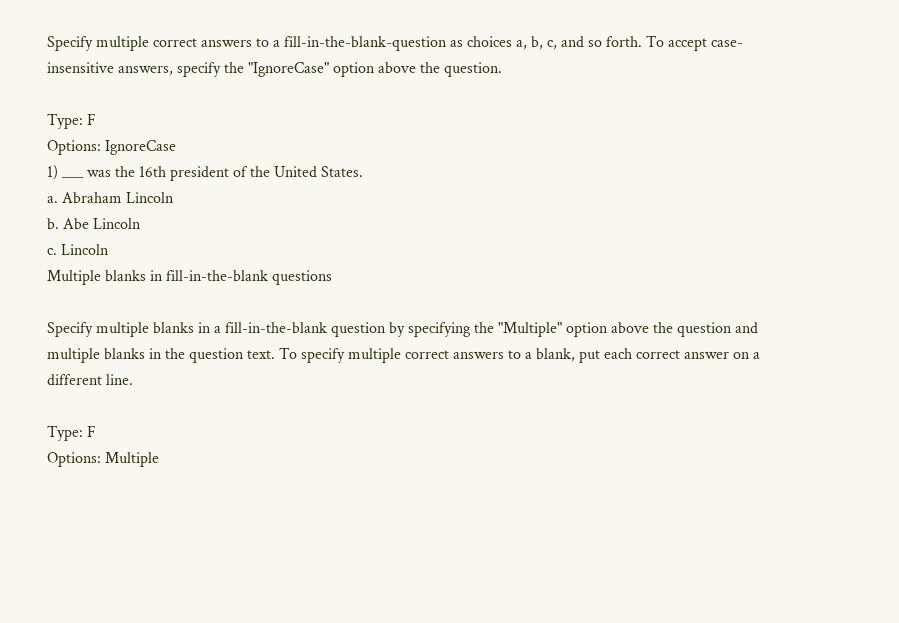Specify multiple correct answers to a fill-in-the-blank-question as choices a, b, c, and so forth. To accept case-insensitive answers, specify the "IgnoreCase" option above the question.

Type: F
Options: IgnoreCase
1) ___ was the 16th president of the United States.
a. Abraham Lincoln
b. Abe Lincoln
c. Lincoln
Multiple blanks in fill-in-the-blank questions

Specify multiple blanks in a fill-in-the-blank question by specifying the "Multiple" option above the question and multiple blanks in the question text. To specify multiple correct answers to a blank, put each correct answer on a different line.

Type: F
Options: Multiple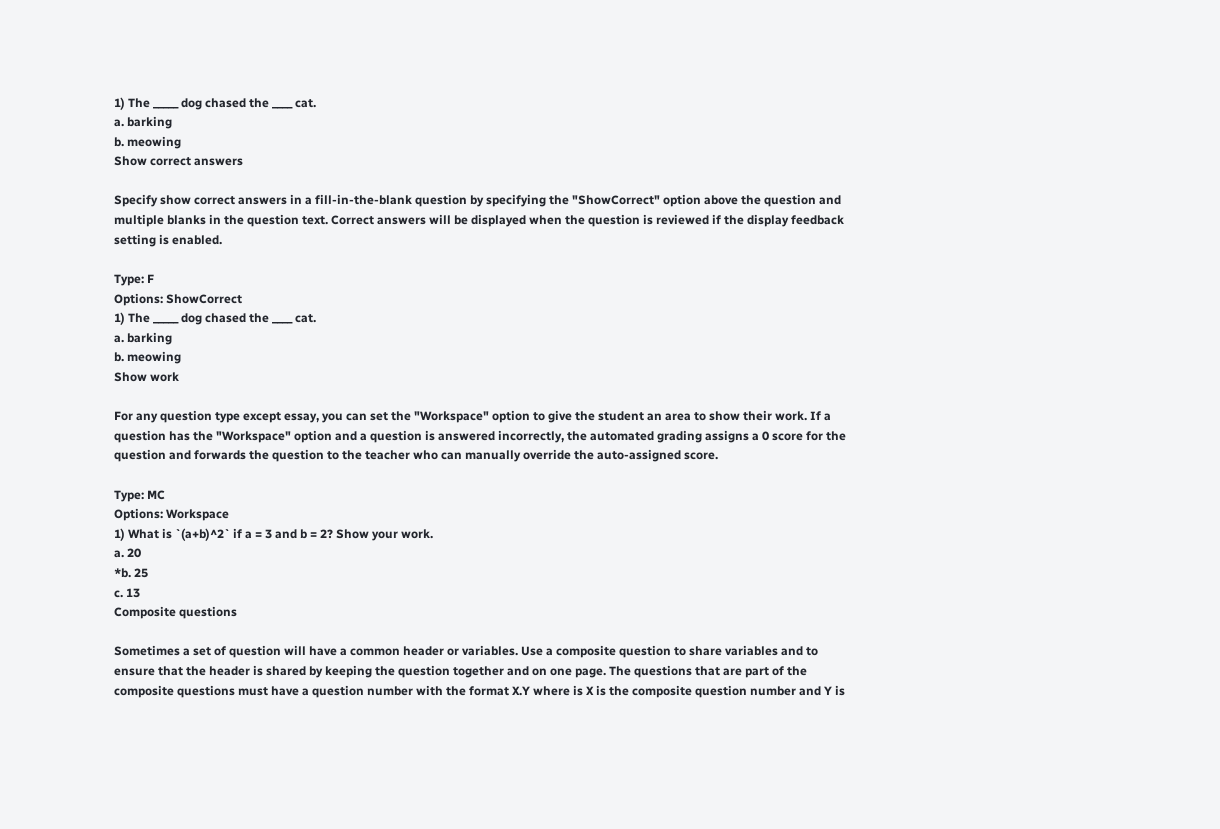1) The _____ dog chased the ____ cat.
a. barking
b. meowing
Show correct answers

Specify show correct answers in a fill-in-the-blank question by specifying the "ShowCorrect" option above the question and multiple blanks in the question text. Correct answers will be displayed when the question is reviewed if the display feedback setting is enabled.

Type: F
Options: ShowCorrect
1) The _____ dog chased the ____ cat.
a. barking
b. meowing
Show work

For any question type except essay, you can set the "Workspace" option to give the student an area to show their work. If a question has the "Workspace" option and a question is answered incorrectly, the automated grading assigns a 0 score for the question and forwards the question to the teacher who can manually override the auto-assigned score.

Type: MC
Options: Workspace
1) What is `(a+b)^2` if a = 3 and b = 2? Show your work.
a. 20
*b. 25
c. 13
Composite questions

Sometimes a set of question will have a common header or variables. Use a composite question to share variables and to ensure that the header is shared by keeping the question together and on one page. The questions that are part of the composite questions must have a question number with the format X.Y where is X is the composite question number and Y is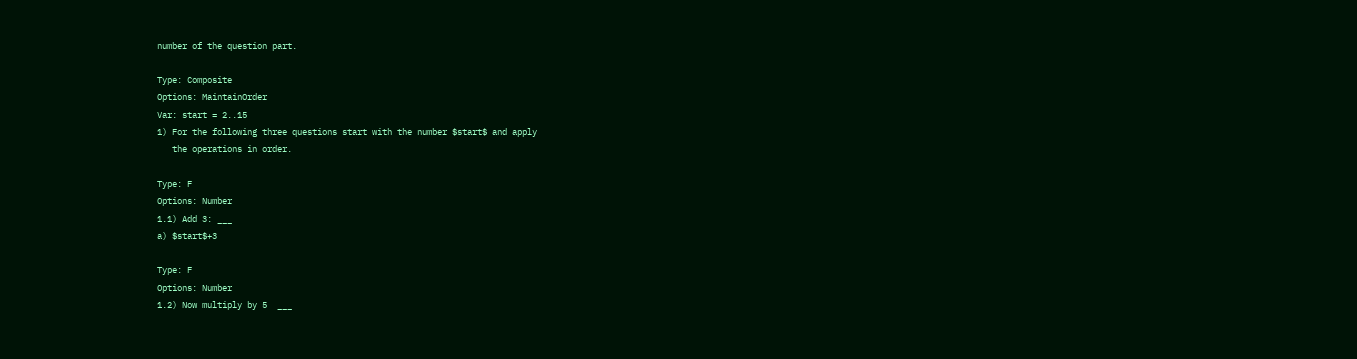number of the question part.

Type: Composite
Options: MaintainOrder
Var: start = 2..15
1) For the following three questions start with the number $start$ and apply
   the operations in order.

Type: F
Options: Number
1.1) Add 3: ___
a) $start$+3

Type: F
Options: Number
1.2) Now multiply by 5  ___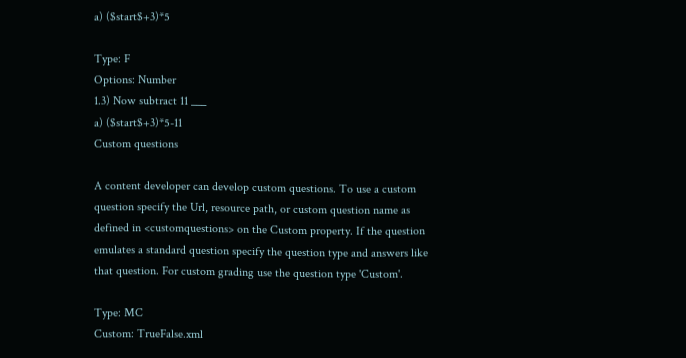a) ($start$+3)*5

Type: F
Options: Number
1.3) Now subtract 11 ___
a) ($start$+3)*5-11
Custom questions

A content developer can develop custom questions. To use a custom question specify the Url, resource path, or custom question name as defined in <customquestions> on the Custom property. If the question emulates a standard question specify the question type and answers like that question. For custom grading use the question type 'Custom'.

Type: MC
Custom: TrueFalse.xml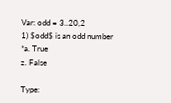Var: odd = 3..20,2
1) $odd$ is an odd number
*a. True
z. False

Type: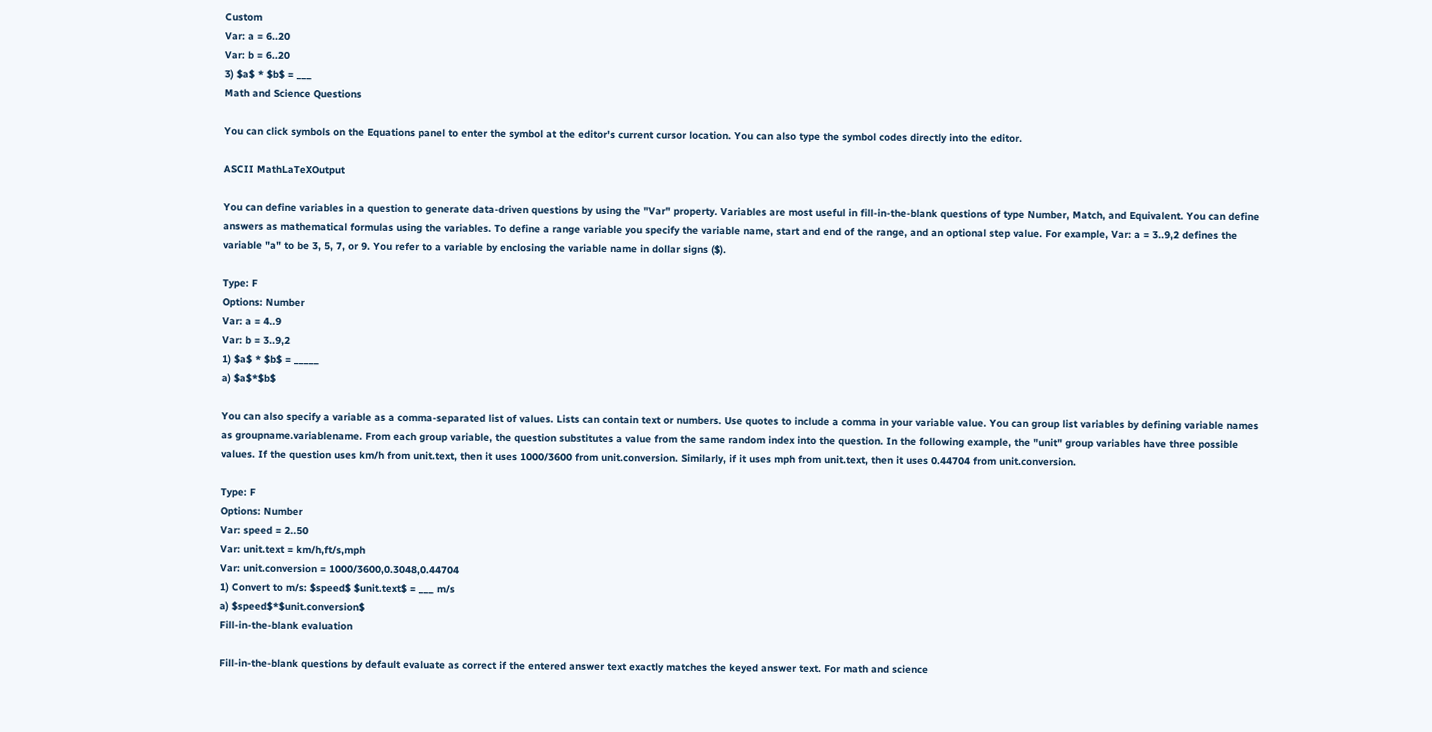Custom
Var: a = 6..20
Var: b = 6..20
3) $a$ * $b$ = ___
Math and Science Questions

You can click symbols on the Equations panel to enter the symbol at the editor's current cursor location. You can also type the symbol codes directly into the editor.

ASCII MathLaTeXOutput

You can define variables in a question to generate data-driven questions by using the "Var" property. Variables are most useful in fill-in-the-blank questions of type Number, Match, and Equivalent. You can define answers as mathematical formulas using the variables. To define a range variable you specify the variable name, start and end of the range, and an optional step value. For example, Var: a = 3..9,2 defines the variable "a" to be 3, 5, 7, or 9. You refer to a variable by enclosing the variable name in dollar signs ($).

Type: F
Options: Number
Var: a = 4..9
Var: b = 3..9,2
1) $a$ * $b$ = _____
a) $a$*$b$

You can also specify a variable as a comma-separated list of values. Lists can contain text or numbers. Use quotes to include a comma in your variable value. You can group list variables by defining variable names as groupname.variablename. From each group variable, the question substitutes a value from the same random index into the question. In the following example, the "unit" group variables have three possible values. If the question uses km/h from unit.text, then it uses 1000/3600 from unit.conversion. Similarly, if it uses mph from unit.text, then it uses 0.44704 from unit.conversion.

Type: F
Options: Number
Var: speed = 2..50
Var: unit.text = km/h,ft/s,mph
Var: unit.conversion = 1000/3600,0.3048,0.44704
1) Convert to m/s: $speed$ $unit.text$ = ___ m/s
a) $speed$*$unit.conversion$
Fill-in-the-blank evaluation

Fill-in-the-blank questions by default evaluate as correct if the entered answer text exactly matches the keyed answer text. For math and science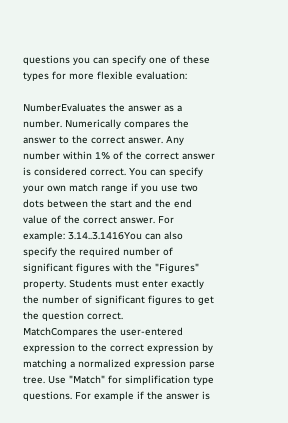questions you can specify one of these types for more flexible evaluation:

NumberEvaluates the answer as a number. Numerically compares the answer to the correct answer. Any number within 1% of the correct answer is considered correct. You can specify your own match range if you use two dots between the start and the end value of the correct answer. For example: 3.14..3.1416You can also specify the required number of significant figures with the "Figures" property. Students must enter exactly the number of significant figures to get the question correct.
MatchCompares the user-entered expression to the correct expression by matching a normalized expression parse tree. Use "Match" for simplification type questions. For example if the answer is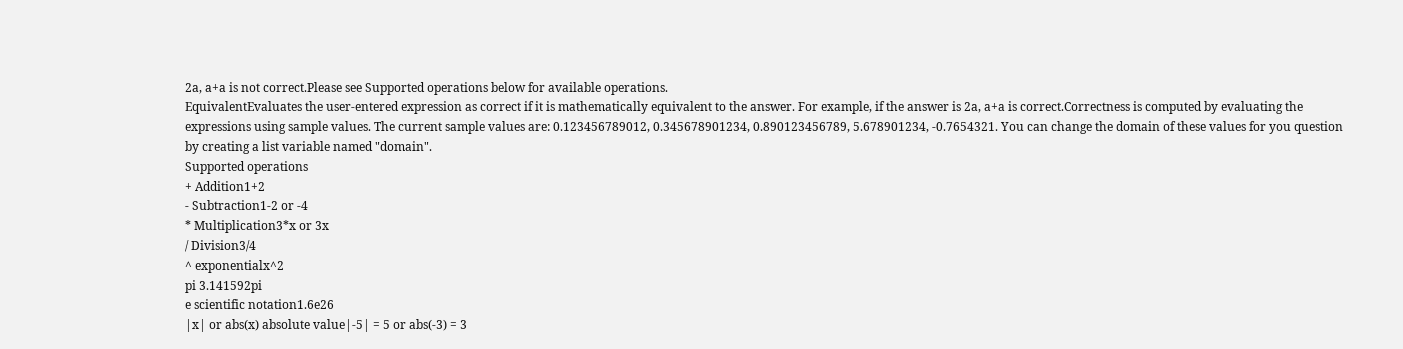2a, a+a is not correct.Please see Supported operations below for available operations.
EquivalentEvaluates the user-entered expression as correct if it is mathematically equivalent to the answer. For example, if the answer is 2a, a+a is correct.Correctness is computed by evaluating the expressions using sample values. The current sample values are: 0.123456789012, 0.345678901234, 0.890123456789, 5.678901234, -0.7654321. You can change the domain of these values for you question by creating a list variable named "domain".
Supported operations
+ Addition1+2
- Subtraction1-2 or -4
* Multiplication3*x or 3x
/ Division3/4
^ exponentialx^2
pi 3.141592pi
e scientific notation1.6e26
|x| or abs(x) absolute value|-5| = 5 or abs(-3) = 3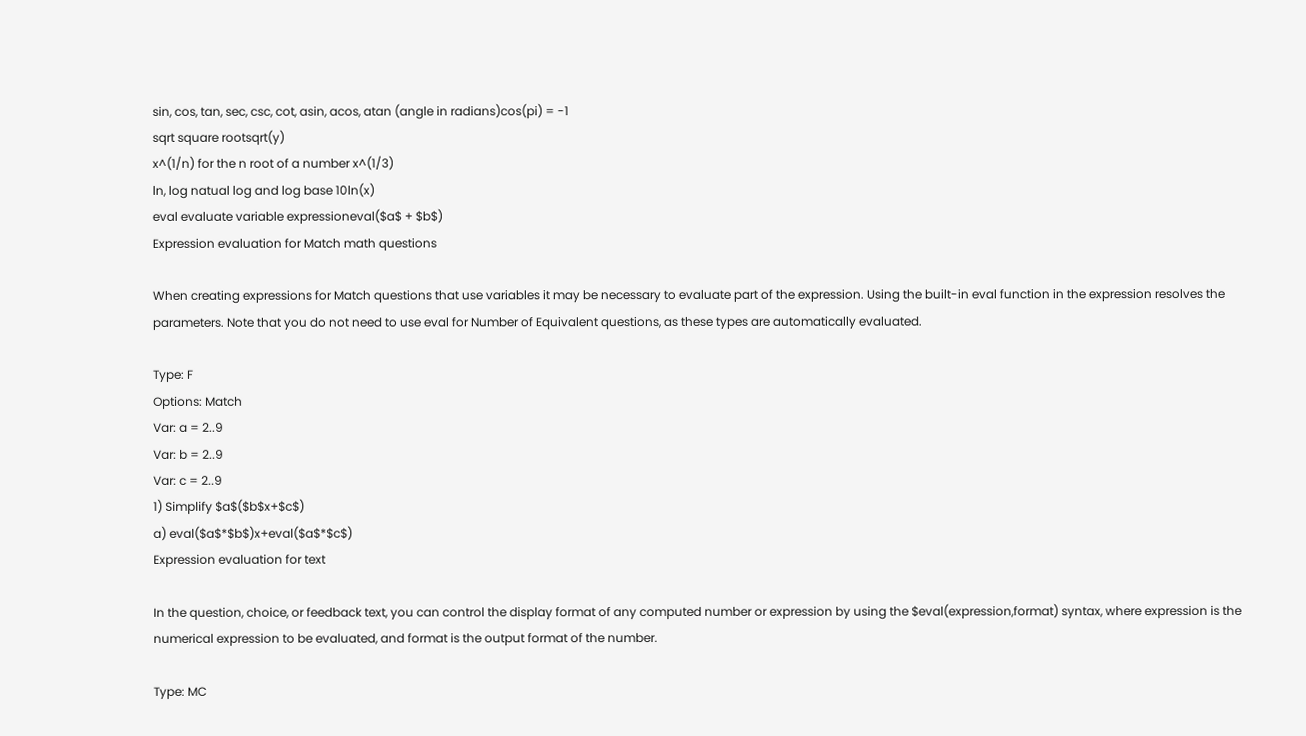sin, cos, tan, sec, csc, cot, asin, acos, atan (angle in radians)cos(pi) = -1
sqrt square rootsqrt(y)
x^(1/n) for the n root of a number x^(1/3)
ln, log natual log and log base 10ln(x)
eval evaluate variable expressioneval($a$ + $b$)
Expression evaluation for Match math questions

When creating expressions for Match questions that use variables it may be necessary to evaluate part of the expression. Using the built-in eval function in the expression resolves the parameters. Note that you do not need to use eval for Number of Equivalent questions, as these types are automatically evaluated.

Type: F
Options: Match
Var: a = 2..9
Var: b = 2..9
Var: c = 2..9
1) Simplify $a$($b$x+$c$)
a) eval($a$*$b$)x+eval($a$*$c$)
Expression evaluation for text

In the question, choice, or feedback text, you can control the display format of any computed number or expression by using the $eval(expression,format) syntax, where expression is the numerical expression to be evaluated, and format is the output format of the number.

Type: MC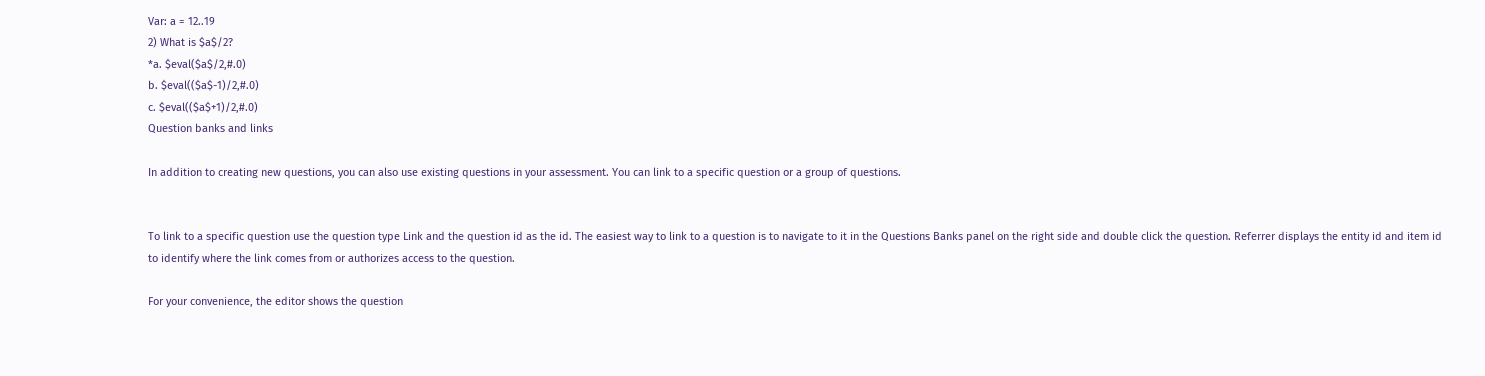Var: a = 12..19
2) What is $a$/2?
*a. $eval($a$/2,#.0)
b. $eval(($a$-1)/2,#.0)
c. $eval(($a$+1)/2,#.0)
Question banks and links

In addition to creating new questions, you can also use existing questions in your assessment. You can link to a specific question or a group of questions.


To link to a specific question use the question type Link and the question id as the id. The easiest way to link to a question is to navigate to it in the Questions Banks panel on the right side and double click the question. Referrer displays the entity id and item id to identify where the link comes from or authorizes access to the question.

For your convenience, the editor shows the question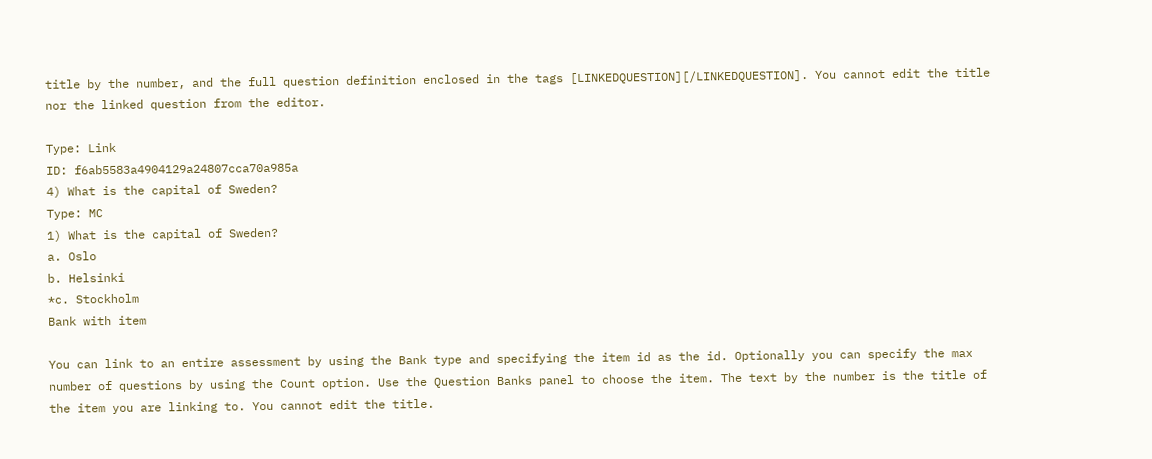title by the number, and the full question definition enclosed in the tags [LINKEDQUESTION][/LINKEDQUESTION]. You cannot edit the title nor the linked question from the editor.

Type: Link
ID: f6ab5583a4904129a24807cca70a985a
4) What is the capital of Sweden?
Type: MC
1) What is the capital of Sweden?
a. Oslo
b. Helsinki
*c. Stockholm
Bank with item

You can link to an entire assessment by using the Bank type and specifying the item id as the id. Optionally you can specify the max number of questions by using the Count option. Use the Question Banks panel to choose the item. The text by the number is the title of the item you are linking to. You cannot edit the title.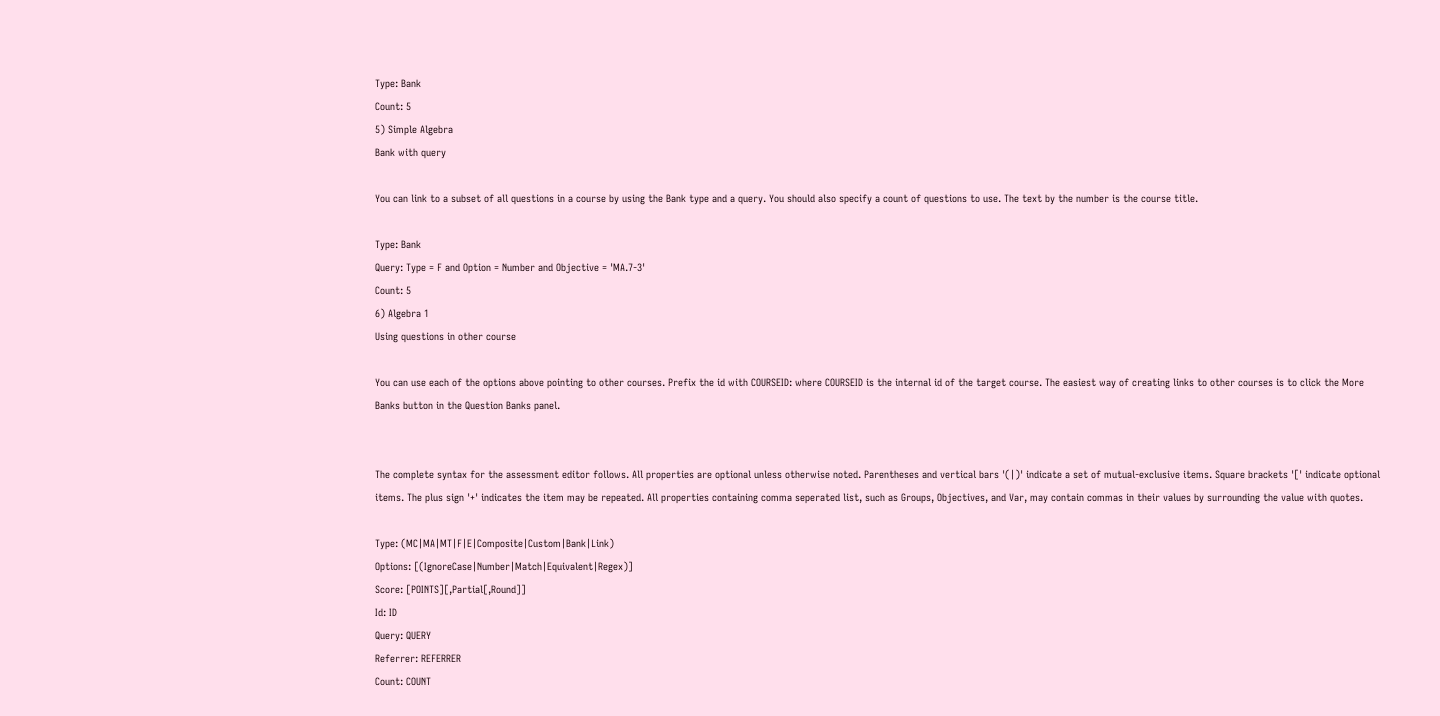Type: Bank
Count: 5
5) Simple Algebra
Bank with query

You can link to a subset of all questions in a course by using the Bank type and a query. You should also specify a count of questions to use. The text by the number is the course title.

Type: Bank
Query: Type = F and Option = Number and Objective = 'MA.7-3'
Count: 5
6) Algebra 1
Using questions in other course

You can use each of the options above pointing to other courses. Prefix the id with COURSEID: where COURSEID is the internal id of the target course. The easiest way of creating links to other courses is to click the More Banks button in the Question Banks panel.


The complete syntax for the assessment editor follows. All properties are optional unless otherwise noted. Parentheses and vertical bars '(|)' indicate a set of mutual-exclusive items. Square brackets '[' indicate optional items. The plus sign '+' indicates the item may be repeated. All properties containing comma seperated list, such as Groups, Objectives, and Var, may contain commas in their values by surrounding the value with quotes.

Type: (MC|MA|MT|F|E|Composite|Custom|Bank|Link)
Options: [(IgnoreCase|Number|Match|Equivalent|Regex)]
Score: [POINTS][,Partial[,Round]]
Id: ID
Query: QUERY
Referrer: REFERRER
Count: COUNT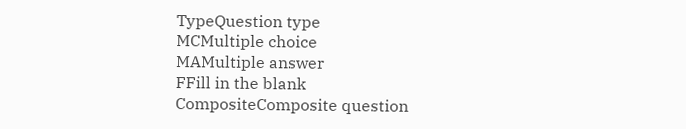TypeQuestion type
MCMultiple choice
MAMultiple answer
FFill in the blank
CompositeComposite question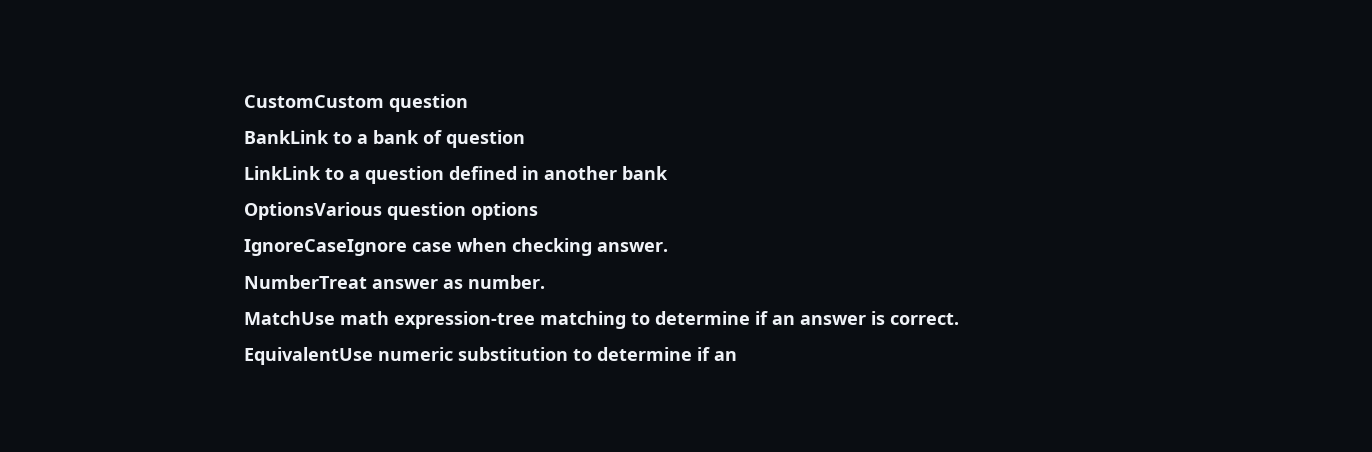CustomCustom question
BankLink to a bank of question
LinkLink to a question defined in another bank
OptionsVarious question options
IgnoreCaseIgnore case when checking answer.
NumberTreat answer as number.
MatchUse math expression-tree matching to determine if an answer is correct.
EquivalentUse numeric substitution to determine if an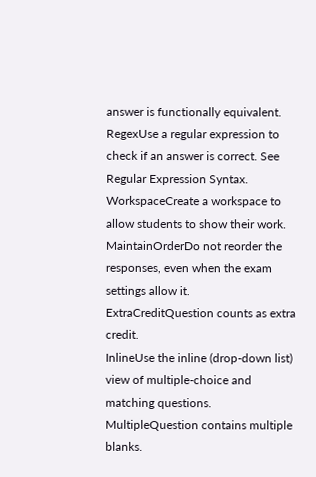answer is functionally equivalent.
RegexUse a regular expression to check if an answer is correct. See Regular Expression Syntax.
WorkspaceCreate a workspace to allow students to show their work.
MaintainOrderDo not reorder the responses, even when the exam settings allow it.
ExtraCreditQuestion counts as extra credit.
InlineUse the inline (drop-down list) view of multiple-choice and matching questions.
MultipleQuestion contains multiple blanks.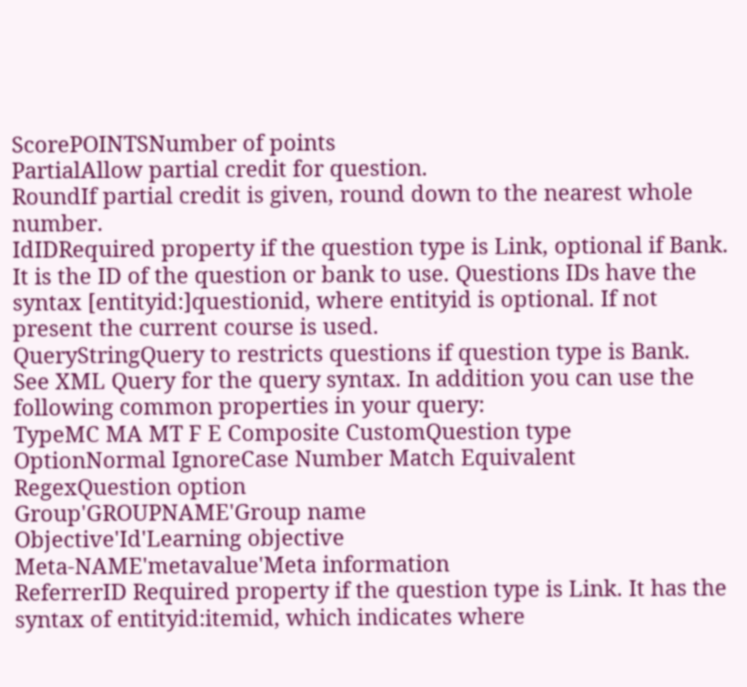ScorePOINTSNumber of points
PartialAllow partial credit for question.
RoundIf partial credit is given, round down to the nearest whole number.
IdIDRequired property if the question type is Link, optional if Bank. It is the ID of the question or bank to use. Questions IDs have the syntax [entityid:]questionid, where entityid is optional. If not present the current course is used.
QueryStringQuery to restricts questions if question type is Bank. See XML Query for the query syntax. In addition you can use the following common properties in your query:
TypeMC MA MT F E Composite CustomQuestion type
OptionNormal IgnoreCase Number Match Equivalent RegexQuestion option
Group'GROUPNAME'Group name
Objective'Id'Learning objective
Meta-NAME'metavalue'Meta information
ReferrerID Required property if the question type is Link. It has the syntax of entityid:itemid, which indicates where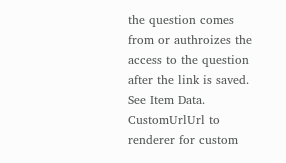the question comes from or authroizes the access to the question after the link is saved. See Item Data.
CustomUrlUrl to renderer for custom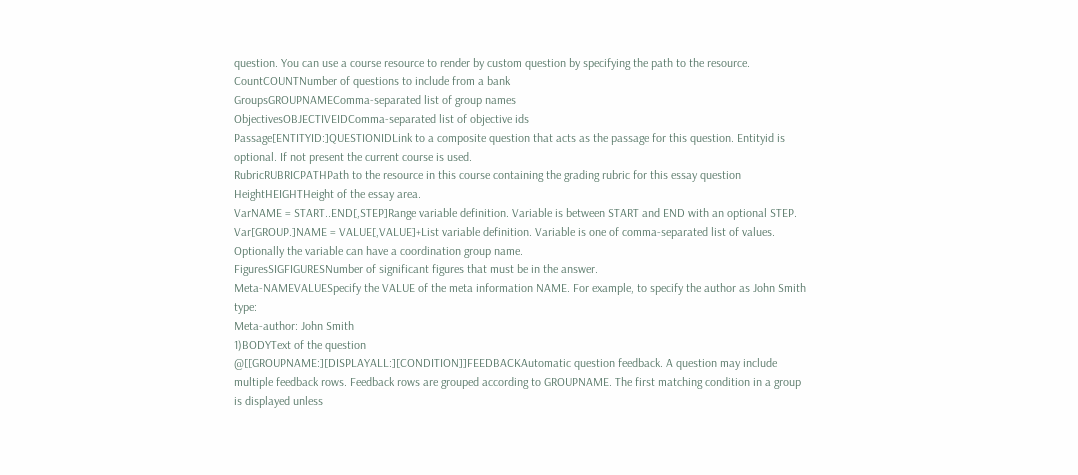question. You can use a course resource to render by custom question by specifying the path to the resource.
CountCOUNTNumber of questions to include from a bank
GroupsGROUPNAMEComma-separated list of group names
ObjectivesOBJECTIVEIDComma-separated list of objective ids
Passage[ENTITYID:]QUESTIONIDLink to a composite question that acts as the passage for this question. Entityid is optional. If not present the current course is used.
RubricRUBRICPATHPath to the resource in this course containing the grading rubric for this essay question
HeightHEIGHTHeight of the essay area.
VarNAME = START..END[,STEP]Range variable definition. Variable is between START and END with an optional STEP.
Var[GROUP.]NAME = VALUE[,VALUE]+List variable definition. Variable is one of comma-separated list of values. Optionally the variable can have a coordination group name.
FiguresSIGFIGURESNumber of significant figures that must be in the answer.
Meta-NAMEVALUESpecify the VALUE of the meta information NAME. For example, to specify the author as John Smith type:
Meta-author: John Smith
1)BODYText of the question
@[[GROUPNAME:][DISPLAYALL:][CONDITION]]FEEDBACKAutomatic question feedback. A question may include multiple feedback rows. Feedback rows are grouped according to GROUPNAME. The first matching condition in a group is displayed unless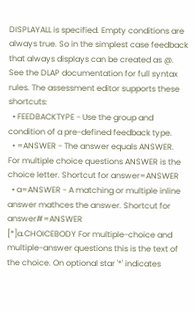DISPLAYALL is specified. Empty conditions are always true. So in the simplest case feedback that always displays can be created as @.
See the DLAP documentation for full syntax rules. The assessment editor supports these shortcuts:
  • FEEDBACKTYPE - Use the group and condition of a pre-defined feedback type.
  • =ANSWER - The answer equals ANSWER. For multiple choice questions ANSWER is the choice letter. Shortcut for answer=ANSWER
  • a=ANSWER - A matching or multiple inline answer mathces the answer. Shortcut for answer#=ANSWER
[*]a.CHOICEBODY For multiple-choice and multiple-answer questions this is the text of the choice. On optional star '*' indicates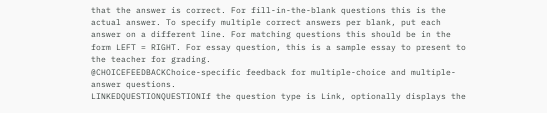that the answer is correct. For fill-in-the-blank questions this is the actual answer. To specify multiple correct answers per blank, put each answer on a different line. For matching questions this should be in the form LEFT = RIGHT. For essay question, this is a sample essay to present to the teacher for grading.
@CHOICEFEEDBACKChoice-specific feedback for multiple-choice and multiple-answer questions.
LINKEDQUESTIONQUESTIONIf the question type is Link, optionally displays the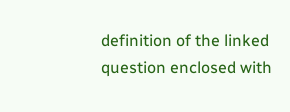definition of the linked question enclosed with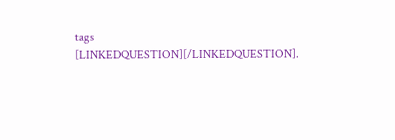tags [LINKEDQUESTION][/LINKEDQUESTION].